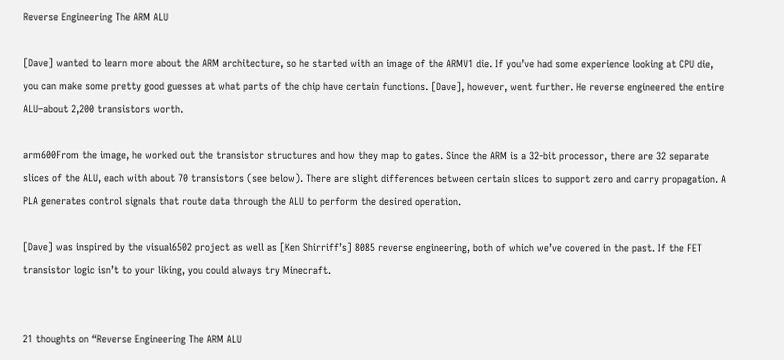Reverse Engineering The ARM ALU

[Dave] wanted to learn more about the ARM architecture, so he started with an image of the ARMV1 die. If you’ve had some experience looking at CPU die, you can make some pretty good guesses at what parts of the chip have certain functions. [Dave], however, went further. He reverse engineered the entire ALU–about 2,200 transistors worth.

arm600From the image, he worked out the transistor structures and how they map to gates. Since the ARM is a 32-bit processor, there are 32 separate slices of the ALU, each with about 70 transistors (see below). There are slight differences between certain slices to support zero and carry propagation. A PLA generates control signals that route data through the ALU to perform the desired operation.

[Dave] was inspired by the visual6502 project as well as [Ken Shirriff’s] 8085 reverse engineering, both of which we’ve covered in the past. If the FET transistor logic isn’t to your liking, you could always try Minecraft.


21 thoughts on “Reverse Engineering The ARM ALU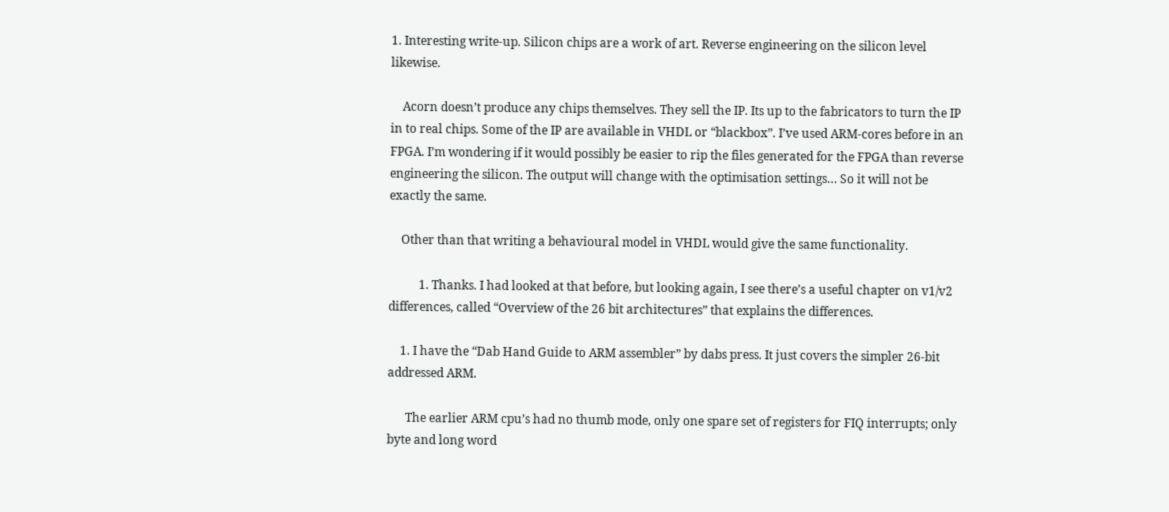1. Interesting write-up. Silicon chips are a work of art. Reverse engineering on the silicon level likewise.

    Acorn doesn’t produce any chips themselves. They sell the IP. Its up to the fabricators to turn the IP in to real chips. Some of the IP are available in VHDL or “blackbox”. I’ve used ARM-cores before in an FPGA. I’m wondering if it would possibly be easier to rip the files generated for the FPGA than reverse engineering the silicon. The output will change with the optimisation settings… So it will not be exactly the same.

    Other than that writing a behavioural model in VHDL would give the same functionality.

          1. Thanks. I had looked at that before, but looking again, I see there’s a useful chapter on v1/v2 differences, called “Overview of the 26 bit architectures” that explains the differences.

    1. I have the “Dab Hand Guide to ARM assembler” by dabs press. It just covers the simpler 26-bit addressed ARM.

      The earlier ARM cpu’s had no thumb mode, only one spare set of registers for FIQ interrupts; only byte and long word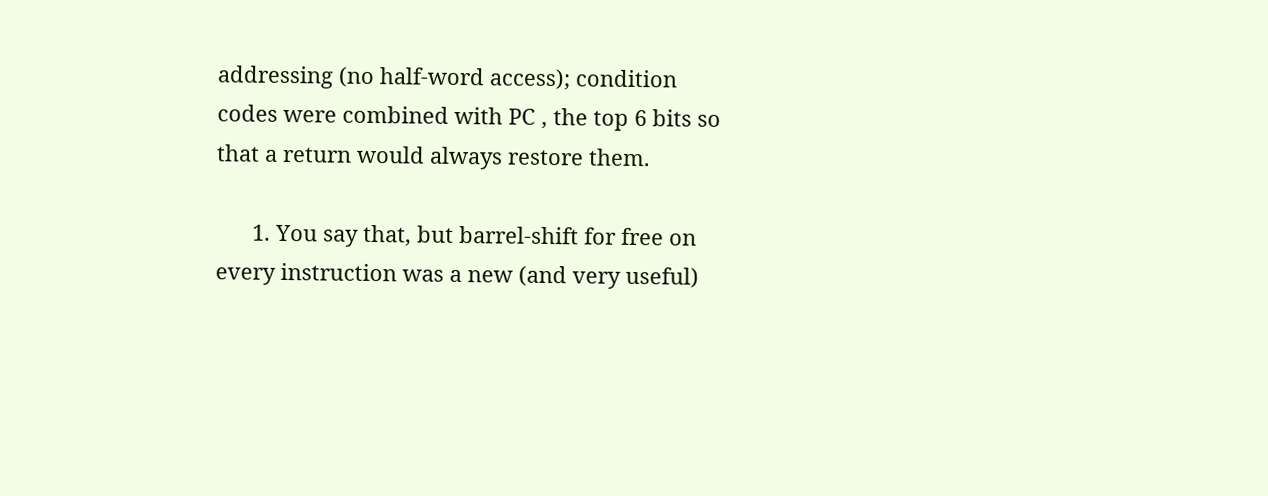addressing (no half-word access); condition codes were combined with PC , the top 6 bits so that a return would always restore them.

      1. You say that, but barrel-shift for free on every instruction was a new (and very useful)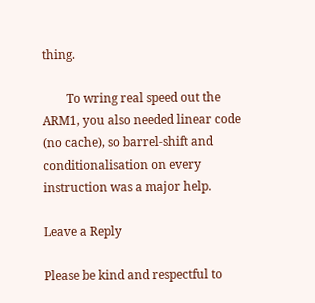thing.

        To wring real speed out the ARM1, you also needed linear code (no cache), so barrel-shift and conditionalisation on every instruction was a major help.

Leave a Reply

Please be kind and respectful to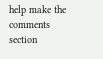help make the comments section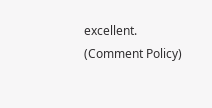excellent. (Comment Policy)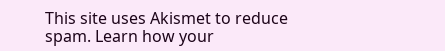This site uses Akismet to reduce spam. Learn how your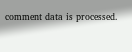comment data is processed.